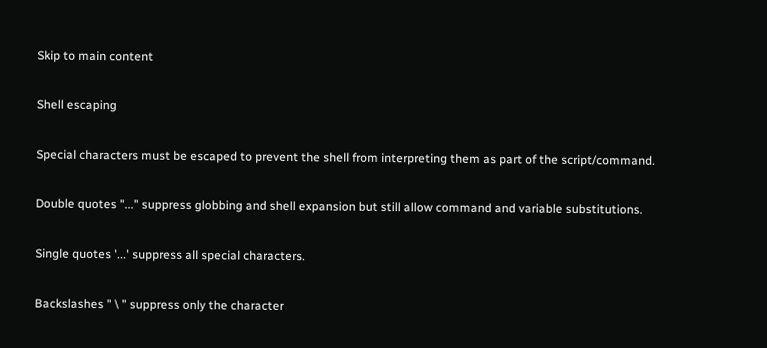Skip to main content

Shell escaping

Special characters must be escaped to prevent the shell from interpreting them as part of the script/command.

Double quotes "..." suppress globbing and shell expansion but still allow command and variable substitutions.

Single quotes '...' suppress all special characters.

Backslashes " \ " suppress only the character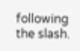following the slash.